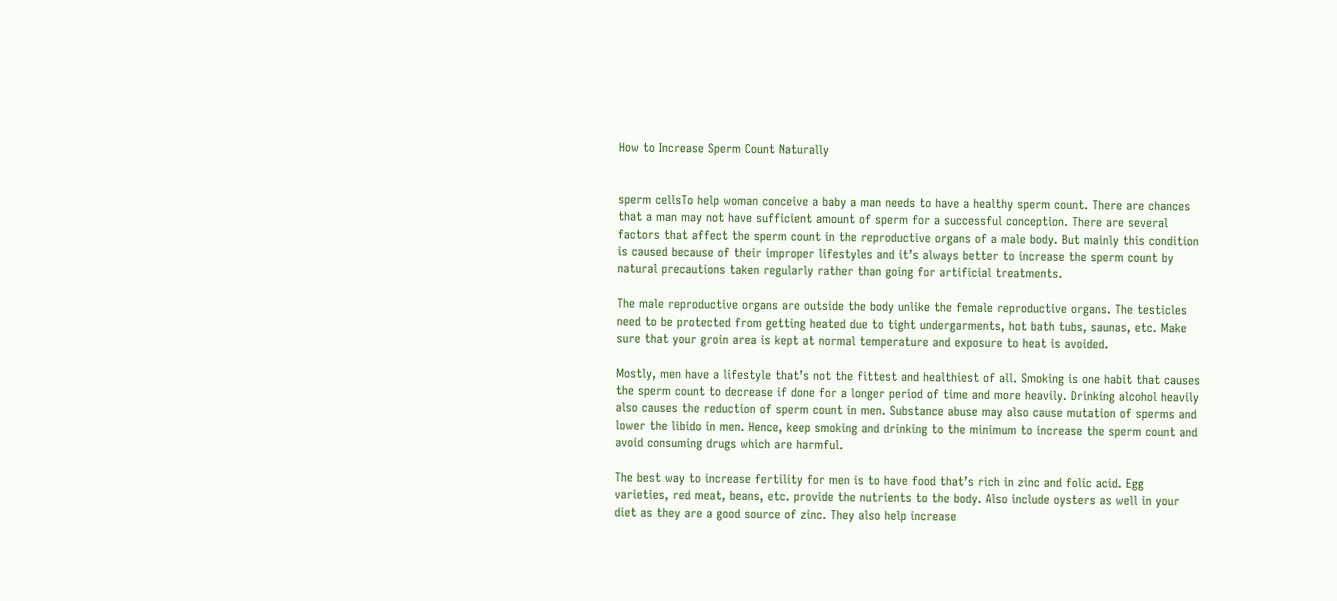How to Increase Sperm Count Naturally


sperm cellsTo help woman conceive a baby a man needs to have a healthy sperm count. There are chances that a man may not have sufficient amount of sperm for a successful conception. There are several factors that affect the sperm count in the reproductive organs of a male body. But mainly this condition is caused because of their improper lifestyles and it’s always better to increase the sperm count by natural precautions taken regularly rather than going for artificial treatments.

The male reproductive organs are outside the body unlike the female reproductive organs. The testicles need to be protected from getting heated due to tight undergarments, hot bath tubs, saunas, etc. Make sure that your groin area is kept at normal temperature and exposure to heat is avoided.

Mostly, men have a lifestyle that’s not the fittest and healthiest of all. Smoking is one habit that causes the sperm count to decrease if done for a longer period of time and more heavily. Drinking alcohol heavily also causes the reduction of sperm count in men. Substance abuse may also cause mutation of sperms and lower the libido in men. Hence, keep smoking and drinking to the minimum to increase the sperm count and avoid consuming drugs which are harmful.

The best way to increase fertility for men is to have food that’s rich in zinc and folic acid. Egg varieties, red meat, beans, etc. provide the nutrients to the body. Also include oysters as well in your diet as they are a good source of zinc. They also help increase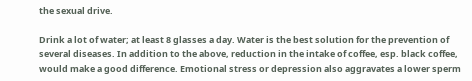the sexual drive.

Drink a lot of water; at least 8 glasses a day. Water is the best solution for the prevention of several diseases. In addition to the above, reduction in the intake of coffee, esp. black coffee, would make a good difference. Emotional stress or depression also aggravates a lower sperm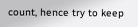count, hence try to keep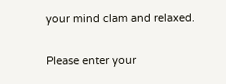your mind clam and relaxed.


Please enter your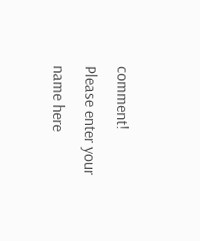comment!
Please enter your name here